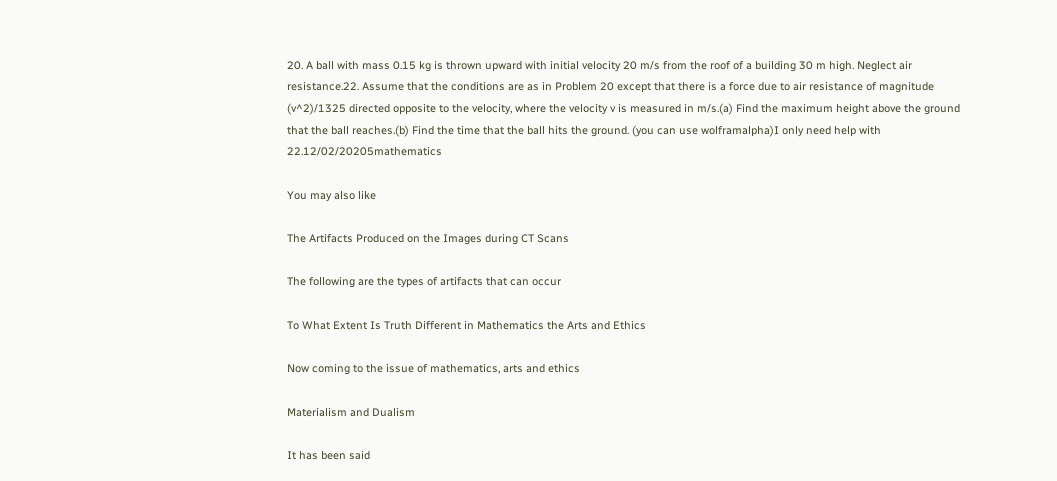20. A ball with mass 0.15 kg is thrown upward with initial velocity 20 m/s from the roof of a building 30 m high. Neglect air resistance.22. Assume that the conditions are as in Problem 20 except that there is a force due to air resistance of magnitude (v^2)/1325 directed opposite to the velocity, where the velocity v is measured in m/s.(a) Find the maximum height above the ground that the ball reaches.(b) Find the time that the ball hits the ground. (you can use wolframalpha)I only need help with 22.12/02/20205mathematics

You may also like

The Artifacts Produced on the Images during CT Scans

The following are the types of artifacts that can occur

To What Extent Is Truth Different in Mathematics the Arts and Ethics

Now coming to the issue of mathematics, arts and ethics

Materialism and Dualism

It has been said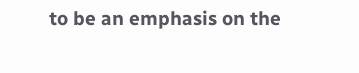to be an emphasis on the